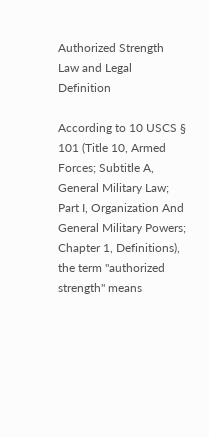Authorized Strength Law and Legal Definition

According to 10 USCS § 101 (Title 10, Armed Forces; Subtitle A, General Military Law; Part I, Organization And General Military Powers; Chapter 1, Definitions), the term "authorized strength" means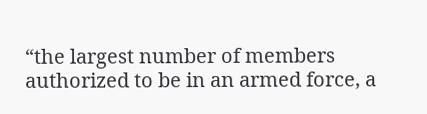“the largest number of members authorized to be in an armed force, a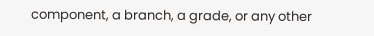component, a branch, a grade, or any other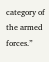category of the armed forces.”